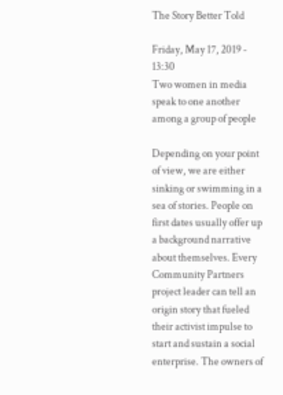The Story Better Told

Friday, May 17, 2019 - 13:30
Two women in media speak to one another among a group of people

Depending on your point of view, we are either sinking or swimming in a sea of stories. People on first dates usually offer up a background narrative about themselves. Every Community Partners project leader can tell an origin story that fueled their activist impulse to start and sustain a social enterprise. The owners of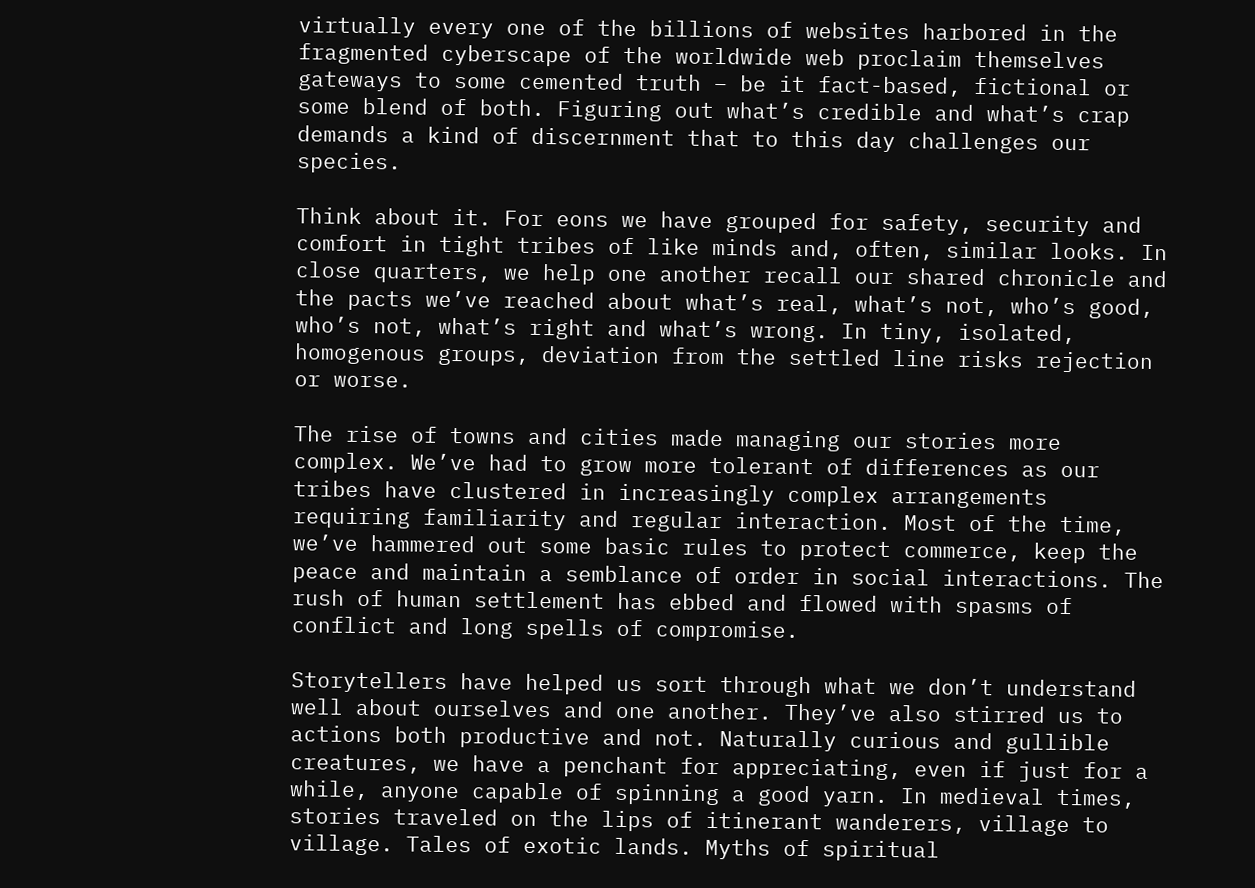virtually every one of the billions of websites harbored in the fragmented cyberscape of the worldwide web proclaim themselves gateways to some cemented truth – be it fact-based, fictional or some blend of both. Figuring out what’s credible and what’s crap demands a kind of discernment that to this day challenges our species.

Think about it. For eons we have grouped for safety, security and comfort in tight tribes of like minds and, often, similar looks. In close quarters, we help one another recall our shared chronicle and the pacts we’ve reached about what’s real, what’s not, who’s good, who’s not, what’s right and what’s wrong. In tiny, isolated, homogenous groups, deviation from the settled line risks rejection or worse.

The rise of towns and cities made managing our stories more complex. We’ve had to grow more tolerant of differences as our tribes have clustered in increasingly complex arrangements requiring familiarity and regular interaction. Most of the time, we’ve hammered out some basic rules to protect commerce, keep the peace and maintain a semblance of order in social interactions. The rush of human settlement has ebbed and flowed with spasms of conflict and long spells of compromise.

Storytellers have helped us sort through what we don’t understand well about ourselves and one another. They’ve also stirred us to actions both productive and not. Naturally curious and gullible creatures, we have a penchant for appreciating, even if just for a while, anyone capable of spinning a good yarn. In medieval times, stories traveled on the lips of itinerant wanderers, village to village. Tales of exotic lands. Myths of spiritual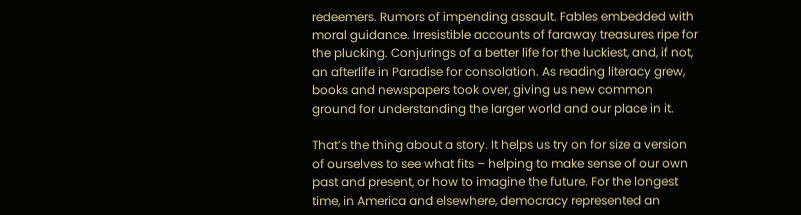redeemers. Rumors of impending assault. Fables embedded with moral guidance. Irresistible accounts of faraway treasures ripe for the plucking. Conjurings of a better life for the luckiest, and, if not, an afterlife in Paradise for consolation. As reading literacy grew, books and newspapers took over, giving us new common ground for understanding the larger world and our place in it.

That’s the thing about a story. It helps us try on for size a version of ourselves to see what fits – helping to make sense of our own past and present, or how to imagine the future. For the longest time, in America and elsewhere, democracy represented an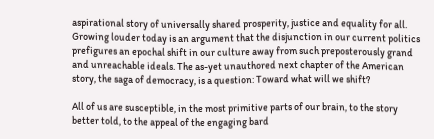aspirational story of universally shared prosperity, justice and equality for all. Growing louder today is an argument that the disjunction in our current politics prefigures an epochal shift in our culture away from such preposterously grand and unreachable ideals. The as-yet unauthored next chapter of the American story, the saga of democracy, is a question: Toward what will we shift?

All of us are susceptible, in the most primitive parts of our brain, to the story better told, to the appeal of the engaging bard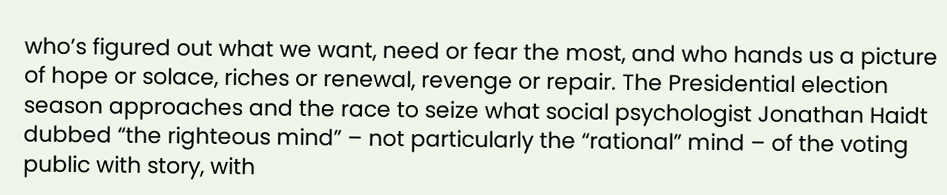who’s figured out what we want, need or fear the most, and who hands us a picture of hope or solace, riches or renewal, revenge or repair. The Presidential election season approaches and the race to seize what social psychologist Jonathan Haidt dubbed “the righteous mind” – not particularly the “rational” mind – of the voting public with story, with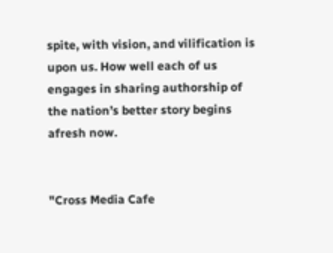spite, with vision, and vilification is upon us. How well each of us engages in sharing authorship of the nation’s better story begins afresh now.


"Cross Media Cafe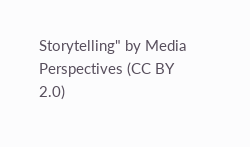Storytelling" by Media Perspectives (CC BY 2.0)